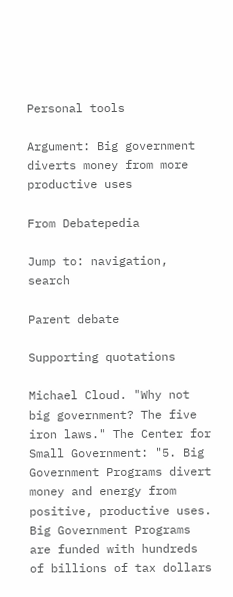Personal tools

Argument: Big government diverts money from more productive uses

From Debatepedia

Jump to: navigation, search

Parent debate

Supporting quotations

Michael Cloud. "Why not big government? The five iron laws." The Center for Small Government: "5. Big Government Programs divert money and energy from positive, productive uses. Big Government Programs are funded with hundreds of billions of tax dollars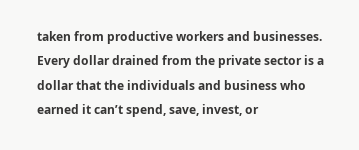taken from productive workers and businesses. Every dollar drained from the private sector is a dollar that the individuals and business who earned it can’t spend, save, invest, or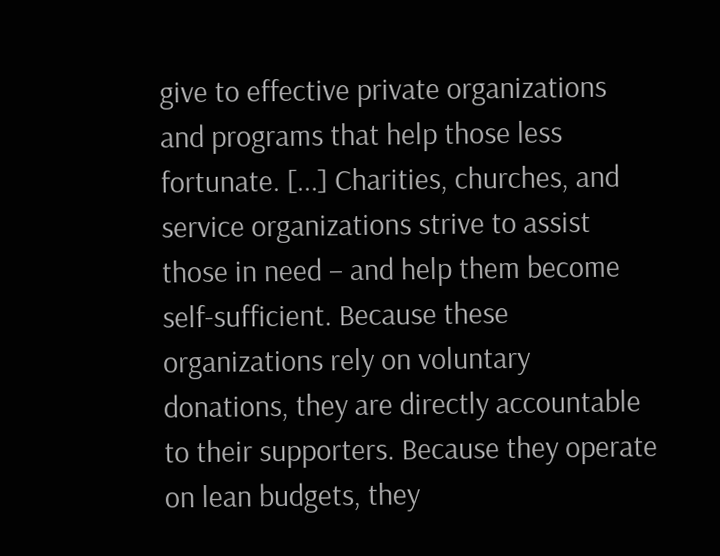give to effective private organizations and programs that help those less fortunate. [...] Charities, churches, and service organizations strive to assist those in need – and help them become self-sufficient. Because these organizations rely on voluntary donations, they are directly accountable to their supporters. Because they operate on lean budgets, they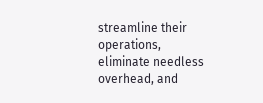streamline their operations, eliminate needless overhead, and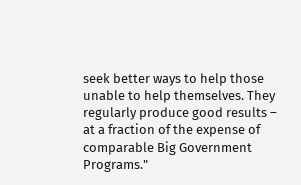seek better ways to help those unable to help themselves. They regularly produce good results – at a fraction of the expense of comparable Big Government Programs."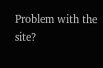Problem with the site?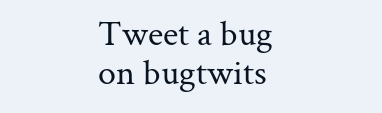Tweet a bug on bugtwits